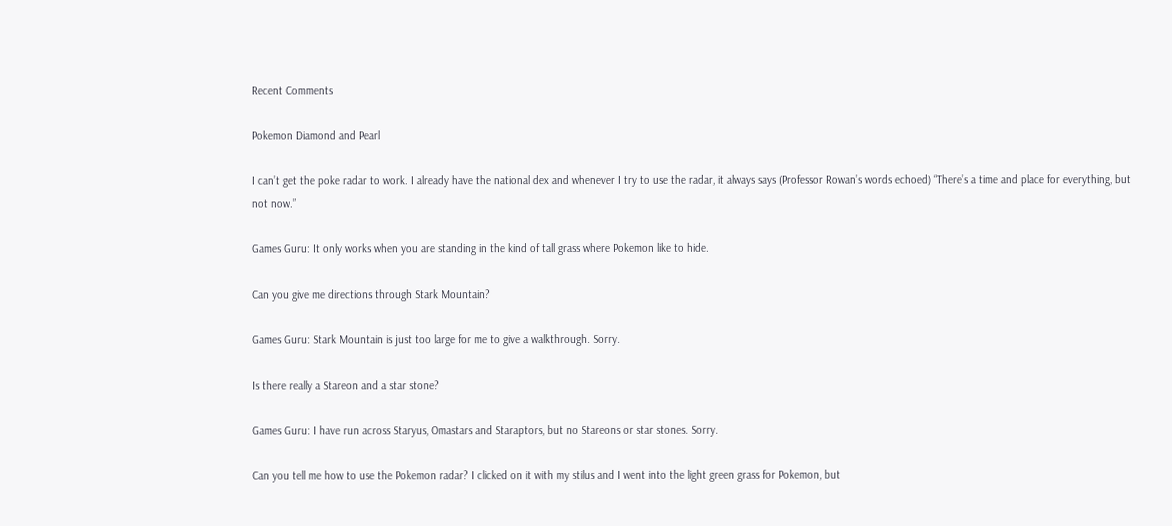Recent Comments

Pokemon Diamond and Pearl

I can’t get the poke radar to work. I already have the national dex and whenever I try to use the radar, it always says (Professor Rowan’s words echoed) “There’s a time and place for everything, but not now.”

Games Guru: It only works when you are standing in the kind of tall grass where Pokemon like to hide.

Can you give me directions through Stark Mountain?

Games Guru: Stark Mountain is just too large for me to give a walkthrough. Sorry.

Is there really a Stareon and a star stone?

Games Guru: I have run across Staryus, Omastars and Staraptors, but no Stareons or star stones. Sorry.

Can you tell me how to use the Pokemon radar? I clicked on it with my stilus and I went into the light green grass for Pokemon, but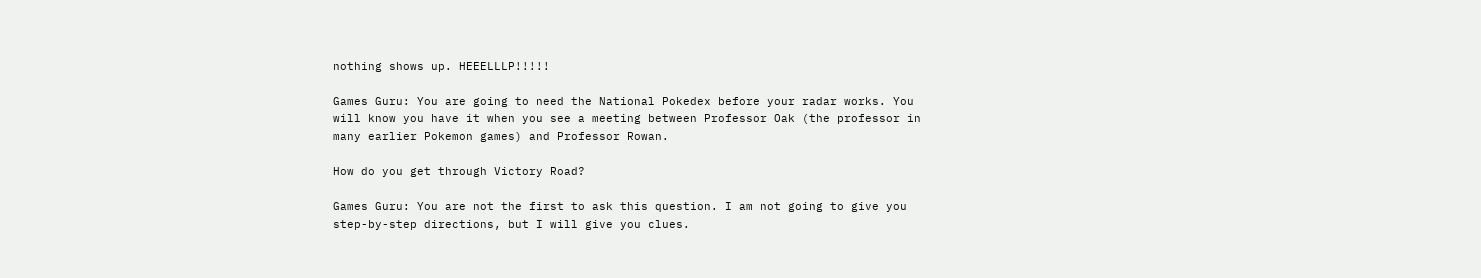nothing shows up. HEEELLLP!!!!!

Games Guru: You are going to need the National Pokedex before your radar works. You will know you have it when you see a meeting between Professor Oak (the professor in many earlier Pokemon games) and Professor Rowan.

How do you get through Victory Road?

Games Guru: You are not the first to ask this question. I am not going to give you step-by-step directions, but I will give you clues.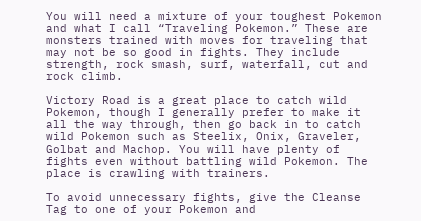You will need a mixture of your toughest Pokemon and what I call “Traveling Pokemon.” These are monsters trained with moves for traveling that may not be so good in fights. They include strength, rock smash, surf, waterfall, cut and rock climb.

Victory Road is a great place to catch wild Pokemon, though I generally prefer to make it all the way through, then go back in to catch wild Pokemon such as Steelix, Onix, Graveler, Golbat and Machop. You will have plenty of fights even without battling wild Pokemon. The place is crawling with trainers.

To avoid unnecessary fights, give the Cleanse Tag to one of your Pokemon and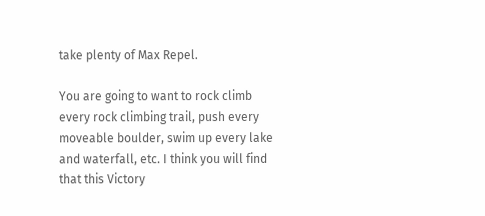take plenty of Max Repel.

You are going to want to rock climb every rock climbing trail, push every moveable boulder, swim up every lake and waterfall, etc. I think you will find that this Victory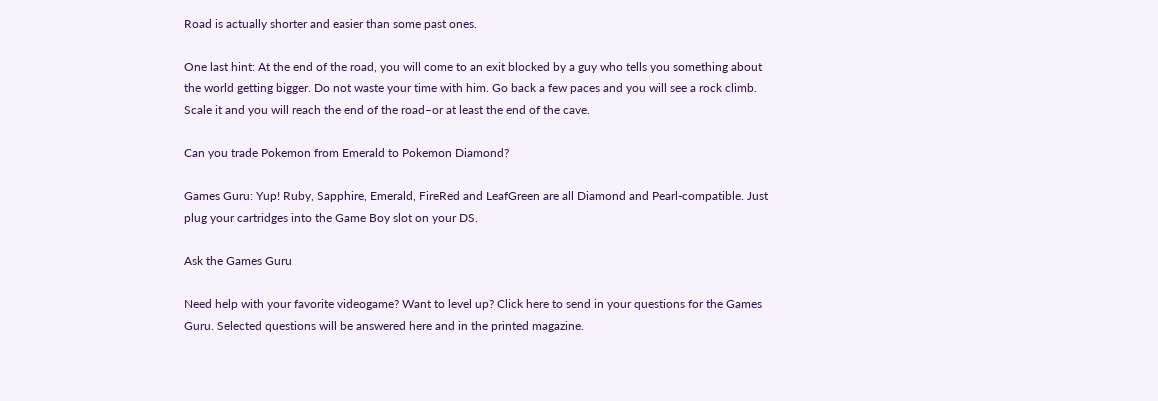Road is actually shorter and easier than some past ones.

One last hint: At the end of the road, you will come to an exit blocked by a guy who tells you something about the world getting bigger. Do not waste your time with him. Go back a few paces and you will see a rock climb. Scale it and you will reach the end of the road–or at least the end of the cave.

Can you trade Pokemon from Emerald to Pokemon Diamond?

Games Guru: Yup! Ruby, Sapphire, Emerald, FireRed and LeafGreen are all Diamond and Pearl-compatible. Just plug your cartridges into the Game Boy slot on your DS.

Ask the Games Guru

Need help with your favorite videogame? Want to level up? Click here to send in your questions for the Games Guru. Selected questions will be answered here and in the printed magazine.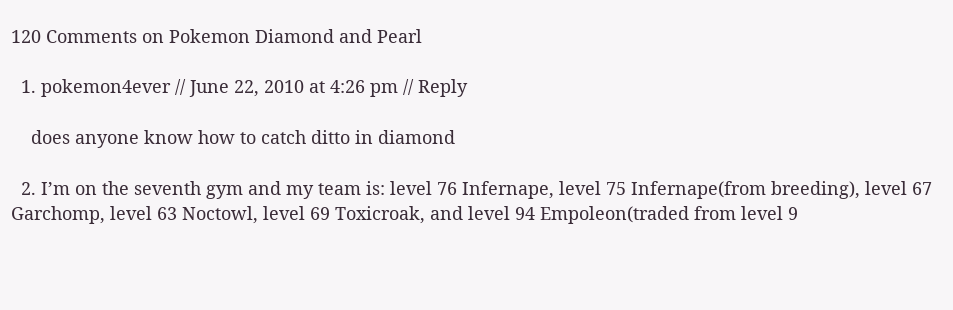120 Comments on Pokemon Diamond and Pearl

  1. pokemon4ever // June 22, 2010 at 4:26 pm // Reply

    does anyone know how to catch ditto in diamond

  2. I’m on the seventh gym and my team is: level 76 Infernape, level 75 Infernape(from breeding), level 67 Garchomp, level 63 Noctowl, level 69 Toxicroak, and level 94 Empoleon(traded from level 9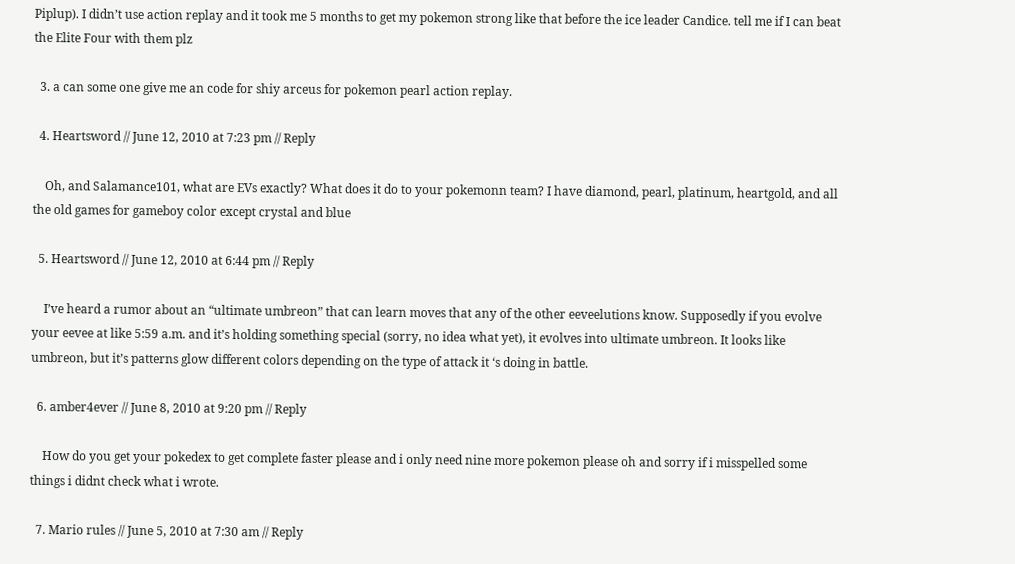Piplup). I didn’t use action replay and it took me 5 months to get my pokemon strong like that before the ice leader Candice. tell me if I can beat the Elite Four with them plz

  3. a can some one give me an code for shiy arceus for pokemon pearl action replay.

  4. Heartsword // June 12, 2010 at 7:23 pm // Reply

    Oh, and Salamance101, what are EVs exactly? What does it do to your pokemonn team? I have diamond, pearl, platinum, heartgold, and all the old games for gameboy color except crystal and blue

  5. Heartsword // June 12, 2010 at 6:44 pm // Reply

    I’ve heard a rumor about an “ultimate umbreon” that can learn moves that any of the other eeveelutions know. Supposedly if you evolve your eevee at like 5:59 a.m. and it’s holding something special (sorry, no idea what yet), it evolves into ultimate umbreon. It looks like umbreon, but it’s patterns glow different colors depending on the type of attack it ‘s doing in battle.

  6. amber4ever // June 8, 2010 at 9:20 pm // Reply

    How do you get your pokedex to get complete faster please and i only need nine more pokemon please oh and sorry if i misspelled some things i didnt check what i wrote.

  7. Mario rules // June 5, 2010 at 7:30 am // Reply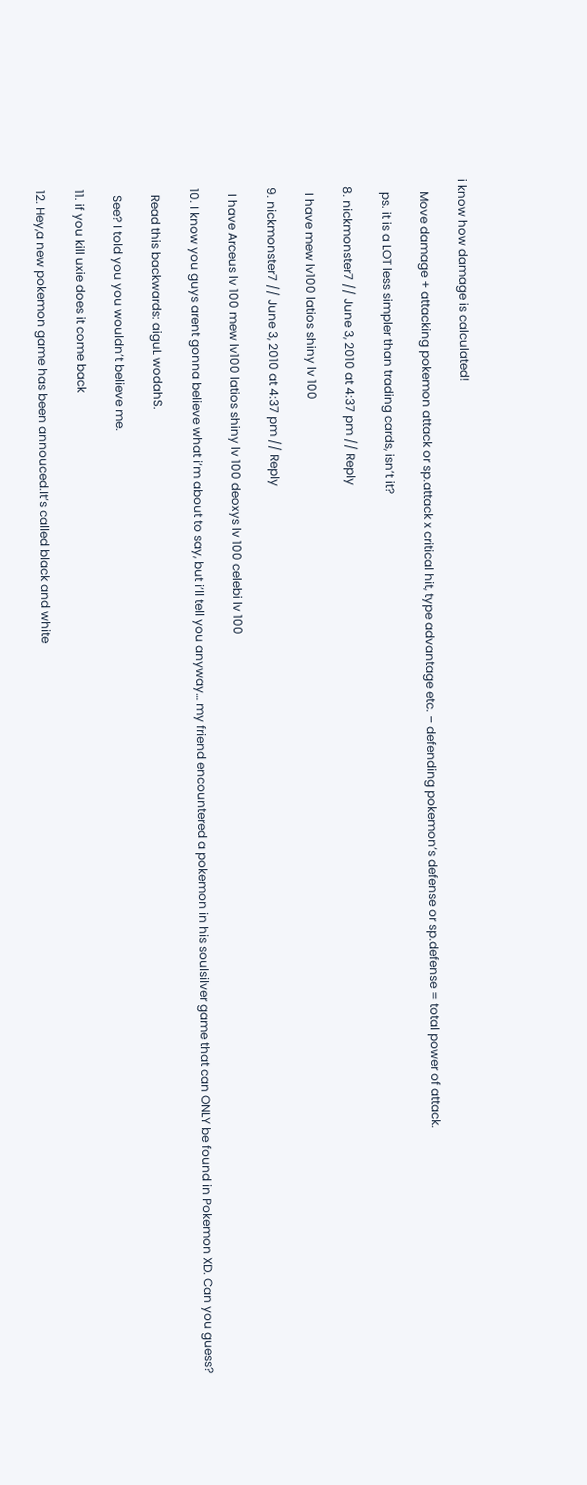i know how damage is calculated!

    Move damage + attacking pokemon attack or sp.attack x critical hit, type advantage etc. – defending pokemon’s defense or sp.defense = total power of attack.

    ps. it is a LOT less simpler than trading cards, isn’t it?

  8. nickmonster7 // June 3, 2010 at 4:37 pm // Reply

    I have mew lv100 latios shiny lv 100

  9. nickmonster7 // June 3, 2010 at 4:37 pm // Reply

    I have Arceus lv 100 mew lv100 latios shiny lv 100 deoxys lv 100 celebi lv 100

  10. I know you guys arent gonna believe what i’m about to say, but i’ll tell you anyway… my friend encountered a pokemon in his soulsilver game that can ONLY be found in Pokemon XD. Can you guess?

    Read this backwards: aiguL wodahS.

    See? I told you you wouldn’t believe me.

  11. if you kill uxie does it come back

  12. Hey,a new pokemon game has been annouced.It’s called black and white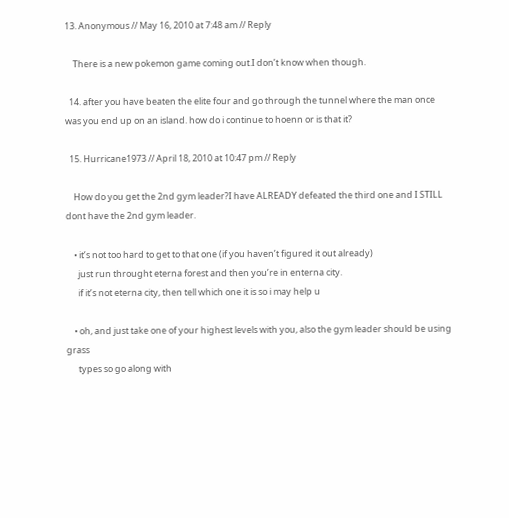13. Anonymous // May 16, 2010 at 7:48 am // Reply

    There is a new pokemon game coming out.I don’t know when though.

  14. after you have beaten the elite four and go through the tunnel where the man once was you end up on an island. how do i continue to hoenn or is that it?

  15. Hurricane1973 // April 18, 2010 at 10:47 pm // Reply

    How do you get the 2nd gym leader?I have ALREADY defeated the third one and I STILL dont have the 2nd gym leader.

    • it’s not too hard to get to that one (if you haven’t figured it out already)
      just run throught eterna forest and then you’re in enterna city.
      if it’s not eterna city, then tell which one it is so i may help u

    • oh, and just take one of your highest levels with you, also the gym leader should be using grass
      types so go along with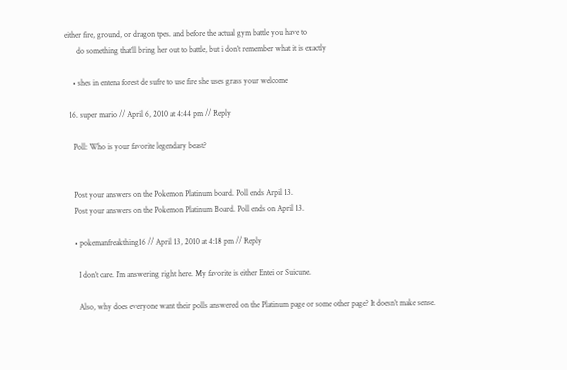either fire, ground, or dragon tpes. and before the actual gym battle you have to
      do something that’ll bring her out to battle, but i don’t remember what it is exactly

    • shes in entena forest de sufre to use fire she uses grass your welcome

  16. super mario // April 6, 2010 at 4:44 pm // Reply

    Poll: Who is your favorite legendary beast?


    Post your answers on the Pokemon Platinum board. Poll ends Arpil 13.
    Post your answers on the Pokemon Platinum Board. Poll ends on April 13.

    • pokemanfreakthing16 // April 13, 2010 at 4:18 pm // Reply

      I don’t care. I’m answering right here. My favorite is either Entei or Suicune.

      Also, why does everyone want their polls answered on the Platinum page or some other page? It doesn’t make sense.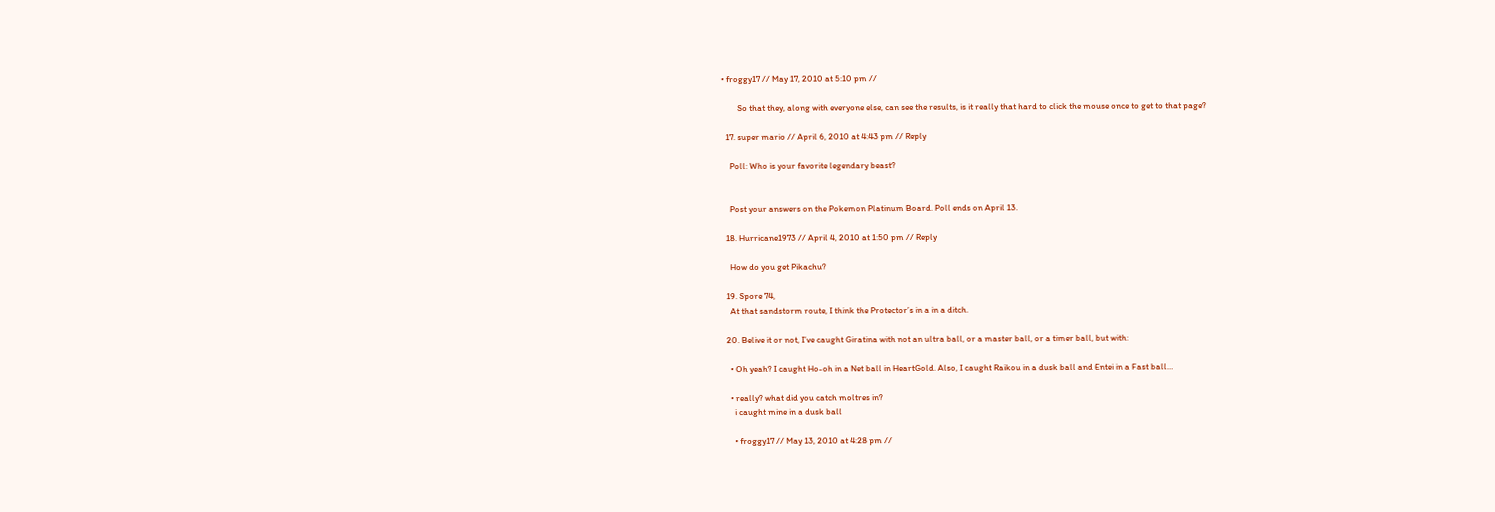• froggy17 // May 17, 2010 at 5:10 pm //

        So that they, along with everyone else, can see the results, is it really that hard to click the mouse once to get to that page?

  17. super mario // April 6, 2010 at 4:43 pm // Reply

    Poll: Who is your favorite legendary beast?


    Post your answers on the Pokemon Platinum Board. Poll ends on April 13.

  18. Hurricane1973 // April 4, 2010 at 1:50 pm // Reply

    How do you get Pikachu?

  19. Spore 74,
    At that sandstorm route, I think the Protector’s in a in a ditch.

  20. Belive it or not, I’ve caught Giratina with not an ultra ball, or a master ball, or a timer ball, but with:

    • Oh yeah? I caught Ho-oh in a Net ball in HeartGold. Also, I caught Raikou in a dusk ball and Entei in a Fast ball…

    • really? what did you catch moltres in?
      i caught mine in a dusk ball

      • froggy17 // May 13, 2010 at 4:28 pm //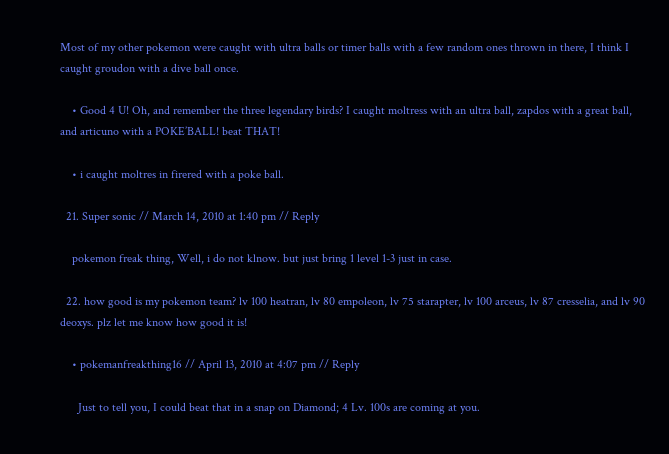Most of my other pokemon were caught with ultra balls or timer balls with a few random ones thrown in there, I think I caught groudon with a dive ball once.

    • Good 4 U! Oh, and remember the three legendary birds? I caught moltress with an ultra ball, zapdos with a great ball, and articuno with a POKE’BALL! beat THAT!

    • i caught moltres in firered with a poke ball.

  21. Super sonic // March 14, 2010 at 1:40 pm // Reply

    pokemon freak thing, Well, i do not klnow. but just bring 1 level 1-3 just in case.

  22. how good is my pokemon team? lv 100 heatran, lv 80 empoleon, lv 75 starapter, lv 100 arceus, lv 87 cresselia, and lv 90 deoxys. plz let me know how good it is!

    • pokemanfreakthing16 // April 13, 2010 at 4:07 pm // Reply

      Just to tell you, I could beat that in a snap on Diamond; 4 Lv. 100s are coming at you.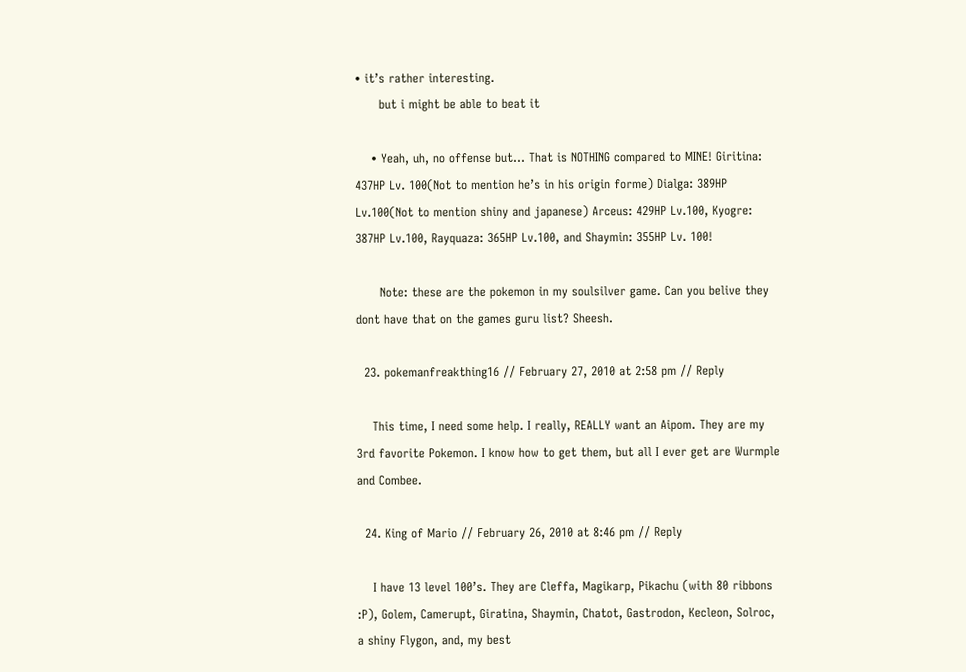• it’s rather interesting.
      but i might be able to beat it

    • Yeah, uh, no offense but… That is NOTHING compared to MINE! Giritina: 437HP Lv. 100(Not to mention he’s in his origin forme) Dialga: 389HP Lv.100(Not to mention shiny and japanese) Arceus: 429HP Lv.100, Kyogre: 387HP Lv.100, Rayquaza: 365HP Lv.100, and Shaymin: 355HP Lv. 100!

      Note: these are the pokemon in my soulsilver game. Can you belive they dont have that on the games guru list? Sheesh.

  23. pokemanfreakthing16 // February 27, 2010 at 2:58 pm // Reply

    This time, I need some help. I really, REALLY want an Aipom. They are my 3rd favorite Pokemon. I know how to get them, but all I ever get are Wurmple and Combee.

  24. King of Mario // February 26, 2010 at 8:46 pm // Reply

    I have 13 level 100’s. They are Cleffa, Magikarp, Pikachu (with 80 ribbons :P), Golem, Camerupt, Giratina, Shaymin, Chatot, Gastrodon, Kecleon, Solroc, a shiny Flygon, and, my best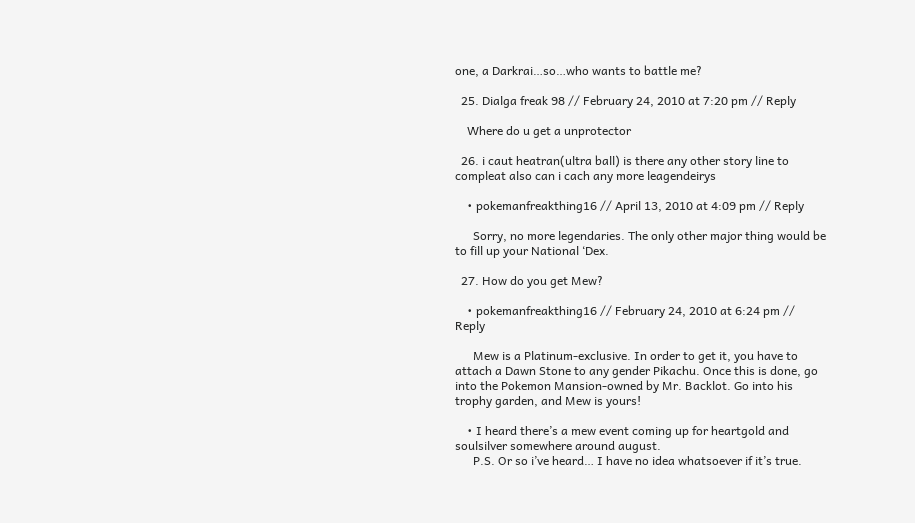one, a Darkrai…so…who wants to battle me?

  25. Dialga freak 98 // February 24, 2010 at 7:20 pm // Reply

    Where do u get a unprotector

  26. i caut heatran(ultra ball) is there any other story line to compleat also can i cach any more leagendeirys

    • pokemanfreakthing16 // April 13, 2010 at 4:09 pm // Reply

      Sorry, no more legendaries. The only other major thing would be to fill up your National ‘Dex.

  27. How do you get Mew?

    • pokemanfreakthing16 // February 24, 2010 at 6:24 pm // Reply

      Mew is a Platinum-exclusive. In order to get it, you have to attach a Dawn Stone to any gender Pikachu. Once this is done, go into the Pokemon Mansion-owned by Mr. Backlot. Go into his trophy garden, and Mew is yours!

    • I heard there’s a mew event coming up for heartgold and soulsilver somewhere around august.
      P.S. Or so i’ve heard… I have no idea whatsoever if it’s true.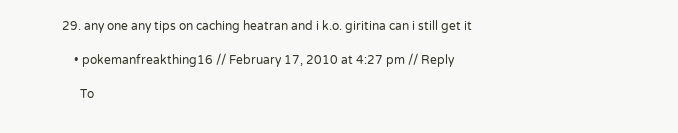29. any one any tips on caching heatran and i k.o. giritina can i still get it

    • pokemanfreakthing16 // February 17, 2010 at 4:27 pm // Reply

      To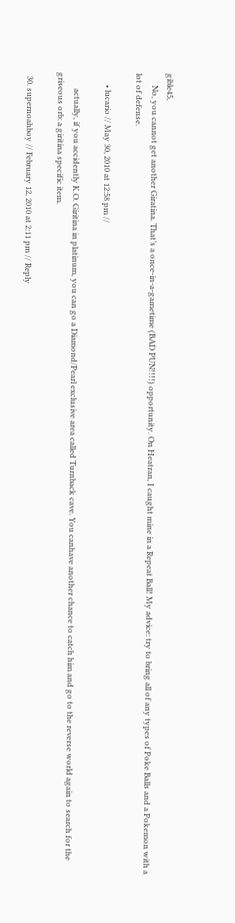gible45,
      No, you cannot get another Giratina. That’s a once-in-a-gametime (BAD PUN!!!!) opportunity. On Heatran, I caught mine in a Repeat Ball! My advice: try to bring all of any types of Poke Balls and a Pokemon with a lot of defense.

      • lucario // May 30, 2010 at 12:58 pm //

        actually, if you accidently K.O. Giritina in platinum, you can go a Diamond/Pearl exclusive area called Turnback cave. You canhave another chance to catch him and go to the reverse world again to search for the griseous orb: a giritina specific item.

  30. supernoahboy // February 12, 2010 at 2:11 pm // Reply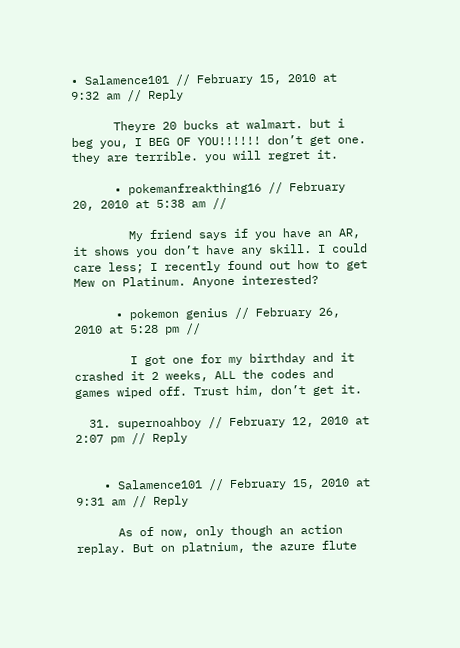• Salamence101 // February 15, 2010 at 9:32 am // Reply

      Theyre 20 bucks at walmart. but i beg you, I BEG OF YOU!!!!!! don’t get one. they are terrible. you will regret it.

      • pokemanfreakthing16 // February 20, 2010 at 5:38 am //

        My friend says if you have an AR, it shows you don’t have any skill. I could care less; I recently found out how to get Mew on Platinum. Anyone interested?

      • pokemon genius // February 26, 2010 at 5:28 pm //

        I got one for my birthday and it crashed it 2 weeks, ALL the codes and games wiped off. Trust him, don’t get it.

  31. supernoahboy // February 12, 2010 at 2:07 pm // Reply


    • Salamence101 // February 15, 2010 at 9:31 am // Reply

      As of now, only though an action replay. But on platnium, the azure flute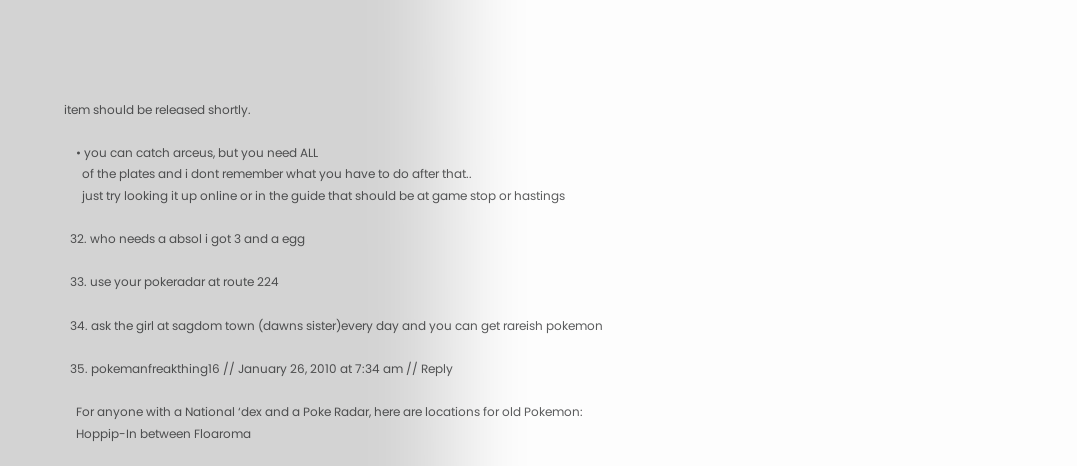item should be released shortly.

    • you can catch arceus, but you need ALL
      of the plates and i dont remember what you have to do after that..
      just try looking it up online or in the guide that should be at game stop or hastings

  32. who needs a absol i got 3 and a egg

  33. use your pokeradar at route 224

  34. ask the girl at sagdom town (dawns sister)every day and you can get rareish pokemon

  35. pokemanfreakthing16 // January 26, 2010 at 7:34 am // Reply

    For anyone with a National ‘dex and a Poke Radar, here are locations for old Pokemon:
    Hoppip-In between Floaroma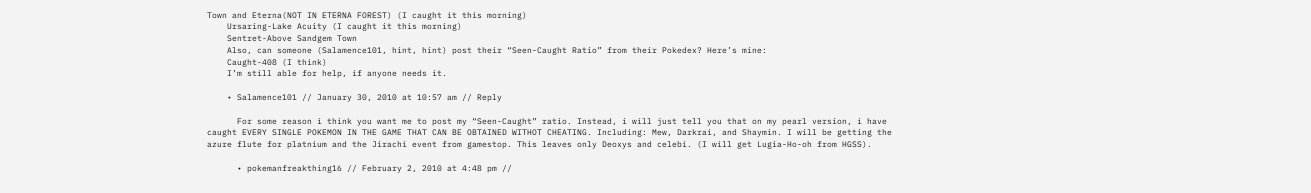Town and Eterna(NOT IN ETERNA FOREST) (I caught it this morning)
    Ursaring-Lake Acuity (I caught it this morning)
    Sentret-Above Sandgem Town
    Also, can someone (Salamence101, hint, hint) post their “Seen-Caught Ratio” from their Pokedex? Here’s mine:
    Caught-408 (I think)
    I’m still able for help, if anyone needs it.

    • Salamence101 // January 30, 2010 at 10:57 am // Reply

      For some reason i think you want me to post my “Seen-Caught” ratio. Instead, i will just tell you that on my pearl version, i have caught EVERY SINGLE POKEMON IN THE GAME THAT CAN BE OBTAINED WITHOT CHEATING. Including: Mew, Darkrai, and Shaymin. I will be getting the azure flute for platnium and the Jirachi event from gamestop. This leaves only Deoxys and celebi. (I will get Lugia-Ho-oh from HGSS).

      • pokemanfreakthing16 // February 2, 2010 at 4:48 pm //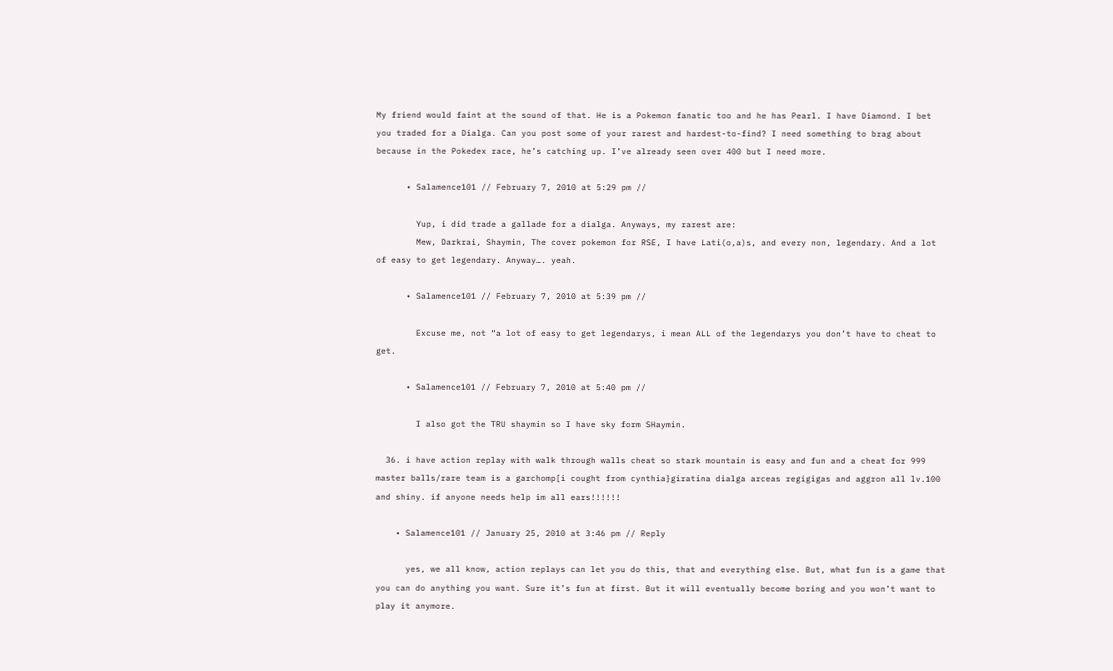My friend would faint at the sound of that. He is a Pokemon fanatic too and he has Pearl. I have Diamond. I bet you traded for a Dialga. Can you post some of your rarest and hardest-to-find? I need something to brag about because in the Pokedex race, he’s catching up. I’ve already seen over 400 but I need more.

      • Salamence101 // February 7, 2010 at 5:29 pm //

        Yup, i did trade a gallade for a dialga. Anyways, my rarest are:
        Mew, Darkrai, Shaymin, The cover pokemon for RSE, I have Lati(o,a)s, and every non, legendary. And a lot of easy to get legendary. Anyway…. yeah.

      • Salamence101 // February 7, 2010 at 5:39 pm //

        Excuse me, not “a lot of easy to get legendarys, i mean ALL of the legendarys you don’t have to cheat to get.

      • Salamence101 // February 7, 2010 at 5:40 pm //

        I also got the TRU shaymin so I have sky form SHaymin.

  36. i have action replay with walk through walls cheat so stark mountain is easy and fun and a cheat for 999 master balls/rare team is a garchomp[i cought from cynthia}giratina dialga arceas regigigas and aggron all lv.100 and shiny. if anyone needs help im all ears!!!!!!

    • Salamence101 // January 25, 2010 at 3:46 pm // Reply

      yes, we all know, action replays can let you do this, that and everything else. But, what fun is a game that you can do anything you want. Sure it’s fun at first. But it will eventually become boring and you won’t want to play it anymore.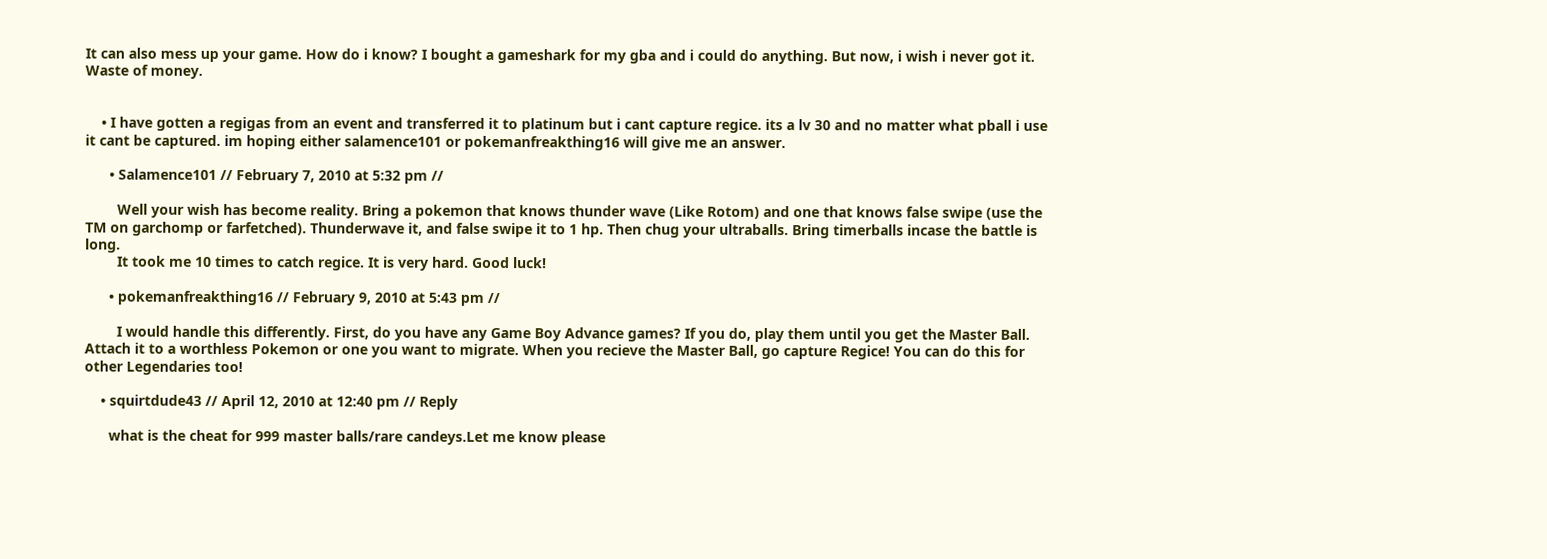It can also mess up your game. How do i know? I bought a gameshark for my gba and i could do anything. But now, i wish i never got it. Waste of money.


    • I have gotten a regigas from an event and transferred it to platinum but i cant capture regice. its a lv 30 and no matter what pball i use it cant be captured. im hoping either salamence101 or pokemanfreakthing16 will give me an answer.

      • Salamence101 // February 7, 2010 at 5:32 pm //

        Well your wish has become reality. Bring a pokemon that knows thunder wave (Like Rotom) and one that knows false swipe (use the TM on garchomp or farfetched). Thunderwave it, and false swipe it to 1 hp. Then chug your ultraballs. Bring timerballs incase the battle is long.
        It took me 10 times to catch regice. It is very hard. Good luck!

      • pokemanfreakthing16 // February 9, 2010 at 5:43 pm //

        I would handle this differently. First, do you have any Game Boy Advance games? If you do, play them until you get the Master Ball. Attach it to a worthless Pokemon or one you want to migrate. When you recieve the Master Ball, go capture Regice! You can do this for other Legendaries too!

    • squirtdude43 // April 12, 2010 at 12:40 pm // Reply

      what is the cheat for 999 master balls/rare candeys.Let me know please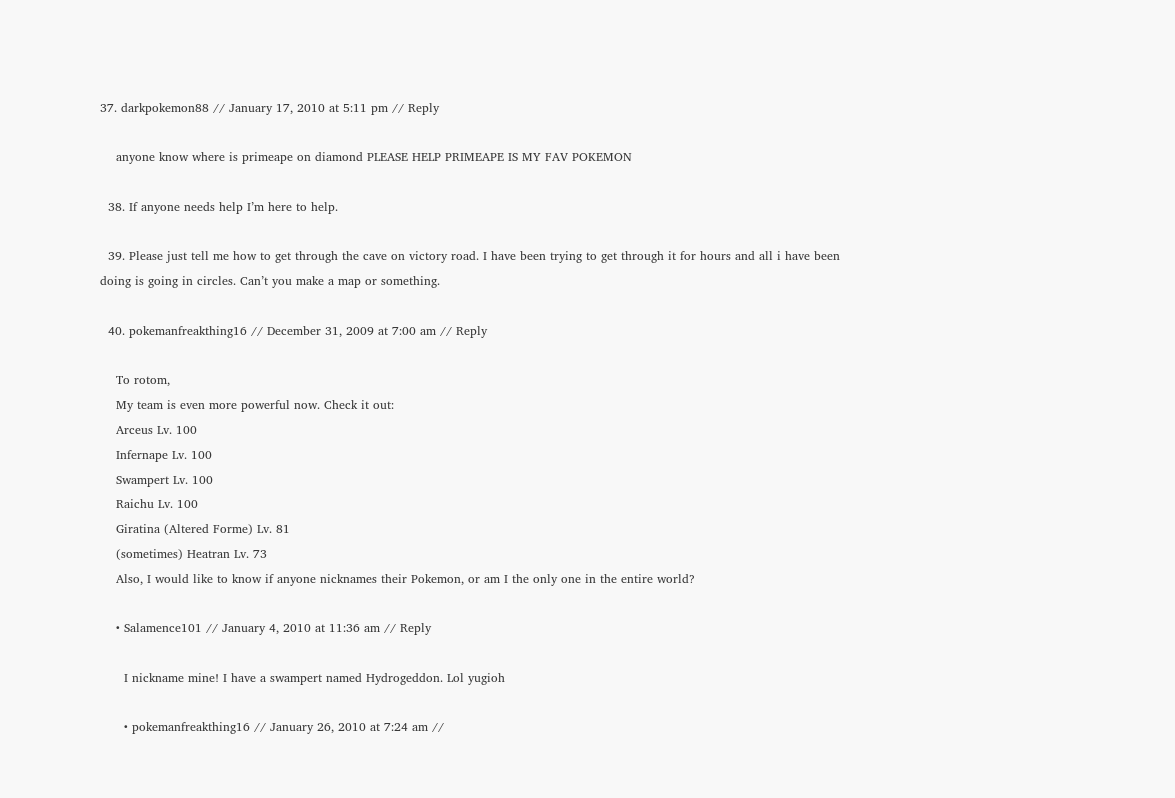37. darkpokemon88 // January 17, 2010 at 5:11 pm // Reply

    anyone know where is primeape on diamond PLEASE HELP PRIMEAPE IS MY FAV POKEMON

  38. If anyone needs help I’m here to help.

  39. Please just tell me how to get through the cave on victory road. I have been trying to get through it for hours and all i have been doing is going in circles. Can’t you make a map or something.

  40. pokemanfreakthing16 // December 31, 2009 at 7:00 am // Reply

    To rotom,
    My team is even more powerful now. Check it out:
    Arceus Lv. 100
    Infernape Lv. 100
    Swampert Lv. 100
    Raichu Lv. 100
    Giratina (Altered Forme) Lv. 81
    (sometimes) Heatran Lv. 73
    Also, I would like to know if anyone nicknames their Pokemon, or am I the only one in the entire world?

    • Salamence101 // January 4, 2010 at 11:36 am // Reply

      I nickname mine! I have a swampert named Hydrogeddon. Lol yugioh

      • pokemanfreakthing16 // January 26, 2010 at 7:24 am //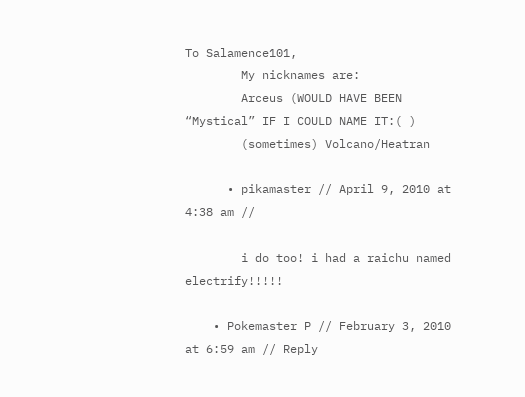To Salamence101,
        My nicknames are:
        Arceus (WOULD HAVE BEEN “Mystical” IF I COULD NAME IT:( )
        (sometimes) Volcano/Heatran

      • pikamaster // April 9, 2010 at 4:38 am //

        i do too! i had a raichu named electrify!!!!!

    • Pokemaster P // February 3, 2010 at 6:59 am // Reply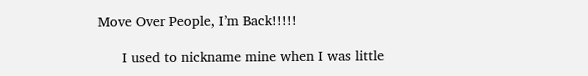Move Over People, I’m Back!!!!!

      I used to nickname mine when I was little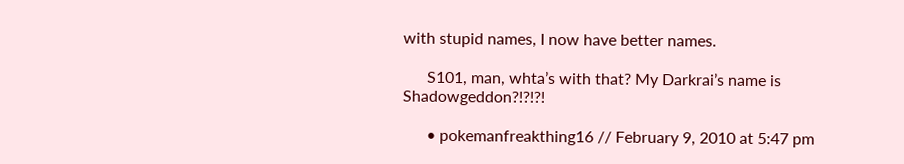with stupid names, I now have better names.

      S101, man, whta’s with that? My Darkrai’s name is Shadowgeddon?!?!?!

      • pokemanfreakthing16 // February 9, 2010 at 5:47 pm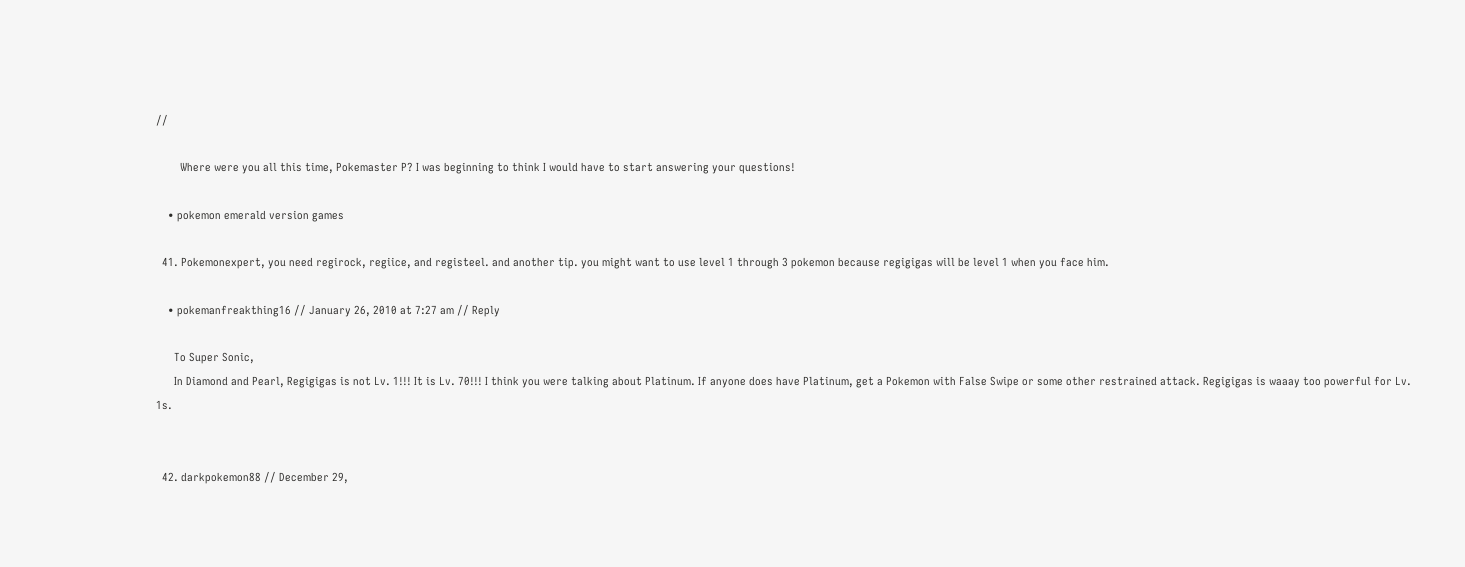//

        Where were you all this time, Pokemaster P? I was beginning to think I would have to start answering your questions!

    • pokemon emerald version games

  41. Pokemonexpert, you need regirock, regiice, and registeel. and another tip. you might want to use level 1 through 3 pokemon because regigigas will be level 1 when you face him.

    • pokemanfreakthing16 // January 26, 2010 at 7:27 am // Reply

      To Super Sonic,
      In Diamond and Pearl, Regigigas is not Lv. 1!!! It is Lv. 70!!! I think you were talking about Platinum. If anyone does have Platinum, get a Pokemon with False Swipe or some other restrained attack. Regigigas is waaay too powerful for Lv. 1s.


  42. darkpokemon88 // December 29,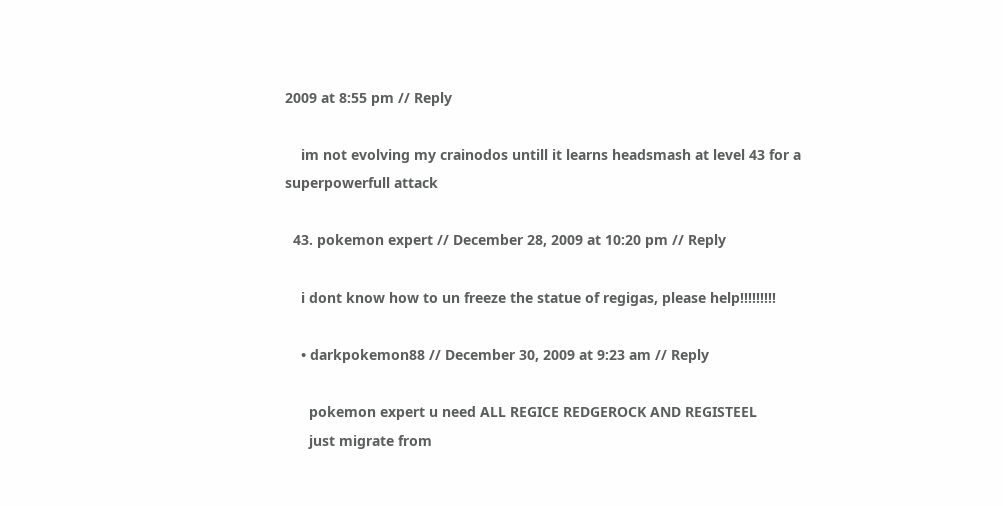2009 at 8:55 pm // Reply

    im not evolving my crainodos untill it learns headsmash at level 43 for a superpowerfull attack

  43. pokemon expert // December 28, 2009 at 10:20 pm // Reply

    i dont know how to un freeze the statue of regigas, please help!!!!!!!!!

    • darkpokemon88 // December 30, 2009 at 9:23 am // Reply

      pokemon expert u need ALL REGICE REDGEROCK AND REGISTEEL
      just migrate from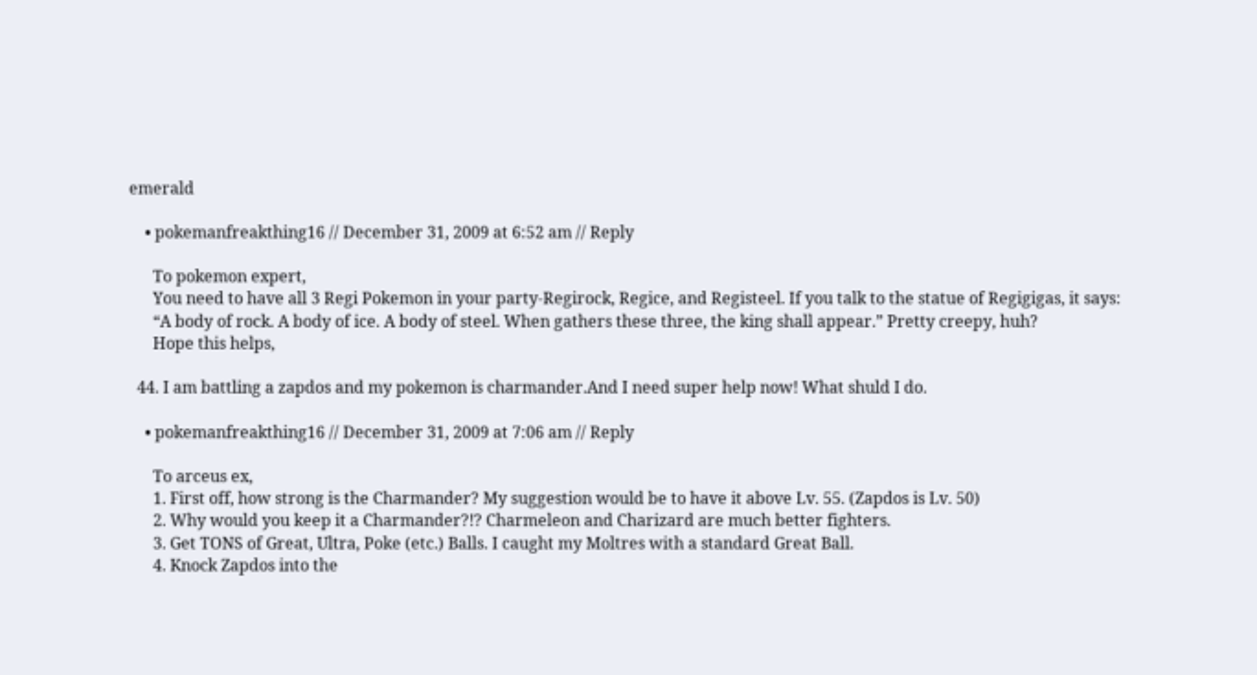emerald

    • pokemanfreakthing16 // December 31, 2009 at 6:52 am // Reply

      To pokemon expert,
      You need to have all 3 Regi Pokemon in your party-Regirock, Regice, and Registeel. If you talk to the statue of Regigigas, it says:
      “A body of rock. A body of ice. A body of steel. When gathers these three, the king shall appear.” Pretty creepy, huh?
      Hope this helps,

  44. I am battling a zapdos and my pokemon is charmander.And I need super help now! What shuld I do.

    • pokemanfreakthing16 // December 31, 2009 at 7:06 am // Reply

      To arceus ex,
      1. First off, how strong is the Charmander? My suggestion would be to have it above Lv. 55. (Zapdos is Lv. 50)
      2. Why would you keep it a Charmander?!? Charmeleon and Charizard are much better fighters.
      3. Get TONS of Great, Ultra, Poke (etc.) Balls. I caught my Moltres with a standard Great Ball.
      4. Knock Zapdos into the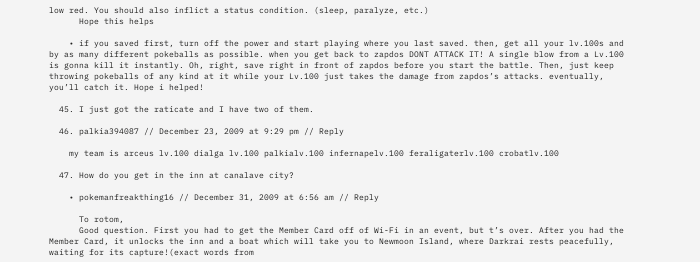low red. You should also inflict a status condition. (sleep, paralyze, etc.)
      Hope this helps

    • if you saved first, turn off the power and start playing where you last saved. then, get all your lv.100s and by as many different pokeballs as possible. when you get back to zapdos DONT ATTACK IT! A single blow from a Lv.100 is gonna kill it instantly. Oh, right, save right in front of zapdos before you start the battle. Then, just keep throwing pokeballs of any kind at it while your Lv.100 just takes the damage from zapdos’s attacks. eventually, you’ll catch it. Hope i helped!

  45. I just got the raticate and I have two of them.

  46. palkia394087 // December 23, 2009 at 9:29 pm // Reply

    my team is arceus lv.100 dialga lv.100 palkialv.100 infernapelv.100 feraligaterlv.100 crobatlv.100

  47. How do you get in the inn at canalave city?

    • pokemanfreakthing16 // December 31, 2009 at 6:56 am // Reply

      To rotom,
      Good question. First you had to get the Member Card off of Wi-Fi in an event, but t’s over. After you had the Member Card, it unlocks the inn and a boat which will take you to Newmoon Island, where Darkrai rests peacefully, waiting for its capture!(exact words from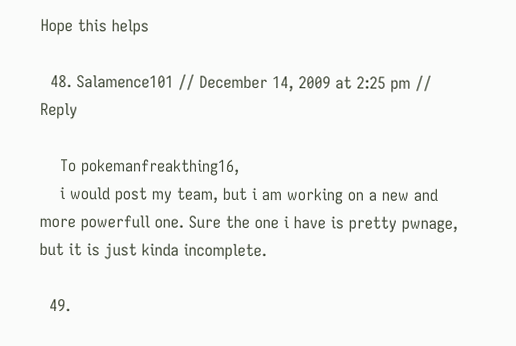Hope this helps

  48. Salamence101 // December 14, 2009 at 2:25 pm // Reply

    To pokemanfreakthing16,
    i would post my team, but i am working on a new and more powerfull one. Sure the one i have is pretty pwnage, but it is just kinda incomplete.

  49.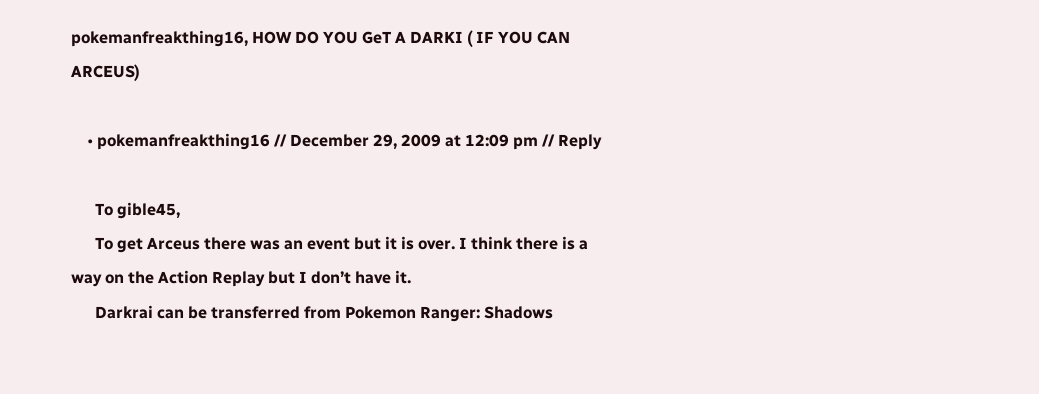pokemanfreakthing16, HOW DO YOU GeT A DARKI ( IF YOU CAN ARCEUS)

    • pokemanfreakthing16 // December 29, 2009 at 12:09 pm // Reply

      To gible45,
      To get Arceus there was an event but it is over. I think there is a way on the Action Replay but I don’t have it.
      Darkrai can be transferred from Pokemon Ranger: Shadows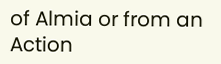of Almia or from an Action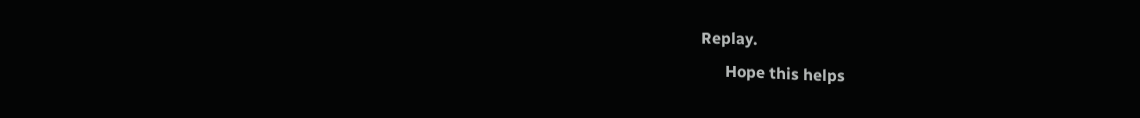Replay.
      Hope this helps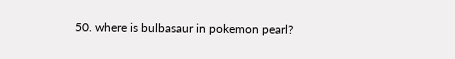50. where is bulbasaur in pokemon pearl?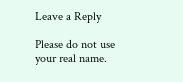Leave a Reply

Please do not use your real name.